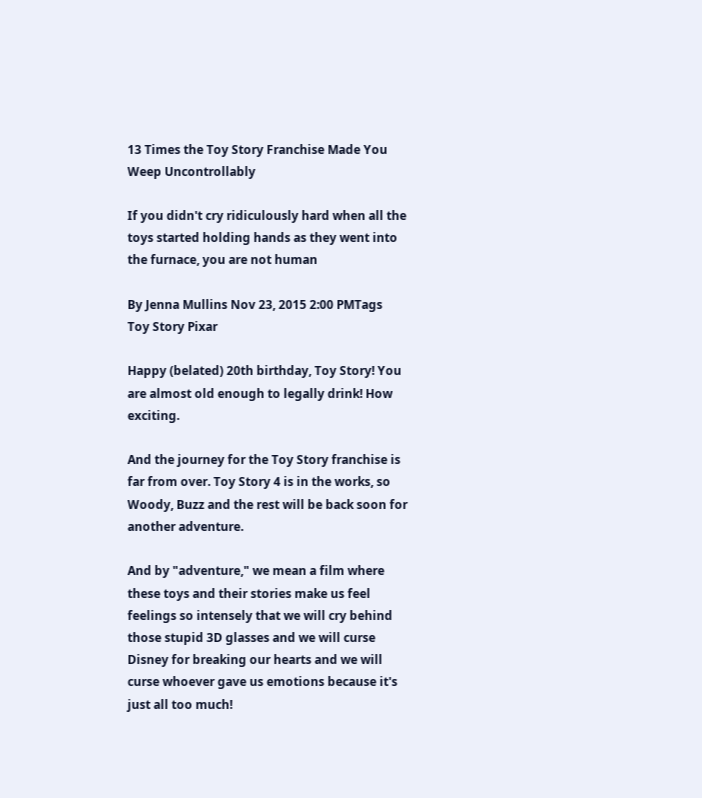13 Times the Toy Story Franchise Made You Weep Uncontrollably

If you didn't cry ridiculously hard when all the toys started holding hands as they went into the furnace, you are not human

By Jenna Mullins Nov 23, 2015 2:00 PMTags
Toy Story Pixar

Happy (belated) 20th birthday, Toy Story! You are almost old enough to legally drink! How exciting.

And the journey for the Toy Story franchise is far from over. Toy Story 4 is in the works, so Woody, Buzz and the rest will be back soon for another adventure.

And by "adventure," we mean a film where these toys and their stories make us feel feelings so intensely that we will cry behind those stupid 3D glasses and we will curse Disney for breaking our hearts and we will curse whoever gave us emotions because it's just all too much!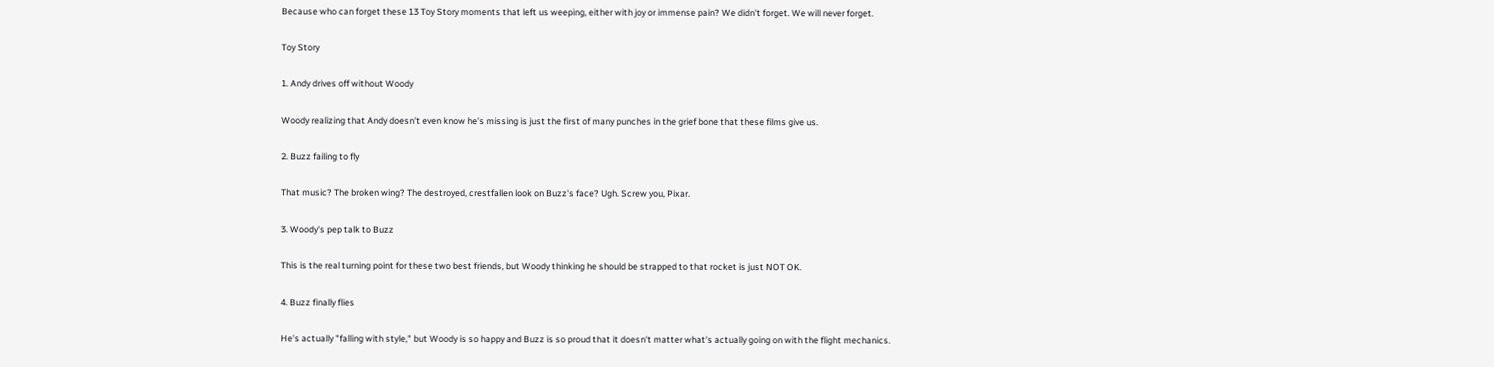Because who can forget these 13 Toy Story moments that left us weeping, either with joy or immense pain? We didn't forget. We will never forget.

Toy Story

1. Andy drives off without Woody

Woody realizing that Andy doesn't even know he's missing is just the first of many punches in the grief bone that these films give us.

2. Buzz failing to fly

That music? The broken wing? The destroyed, crestfallen look on Buzz's face? Ugh. Screw you, Pixar.

3. Woody's pep talk to Buzz

This is the real turning point for these two best friends, but Woody thinking he should be strapped to that rocket is just NOT OK.

4. Buzz finally flies

He's actually "falling with style," but Woody is so happy and Buzz is so proud that it doesn't matter what's actually going on with the flight mechanics.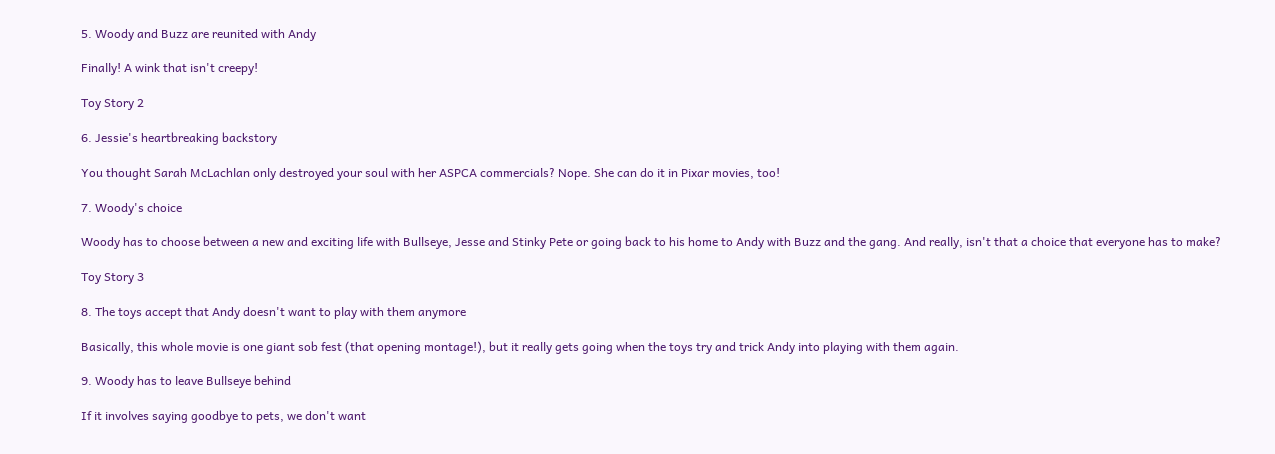5. Woody and Buzz are reunited with Andy

Finally! A wink that isn't creepy!

Toy Story 2

6. Jessie's heartbreaking backstory

You thought Sarah McLachlan only destroyed your soul with her ASPCA commercials? Nope. She can do it in Pixar movies, too!

7. Woody's choice

Woody has to choose between a new and exciting life with Bullseye, Jesse and Stinky Pete or going back to his home to Andy with Buzz and the gang. And really, isn't that a choice that everyone has to make?

Toy Story 3

8. The toys accept that Andy doesn't want to play with them anymore

Basically, this whole movie is one giant sob fest (that opening montage!), but it really gets going when the toys try and trick Andy into playing with them again.

9. Woody has to leave Bullseye behind

If it involves saying goodbye to pets, we don't want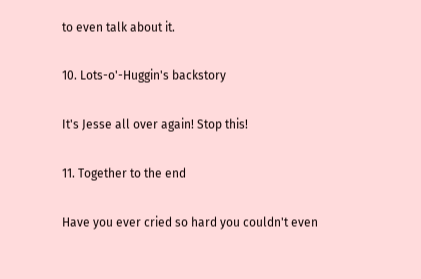to even talk about it.

10. Lots-o'-Huggin's backstory

It's Jesse all over again! Stop this!

11. Together to the end

Have you ever cried so hard you couldn't even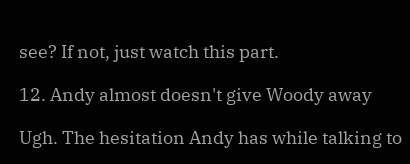see? If not, just watch this part.

12. Andy almost doesn't give Woody away

Ugh. The hesitation Andy has while talking to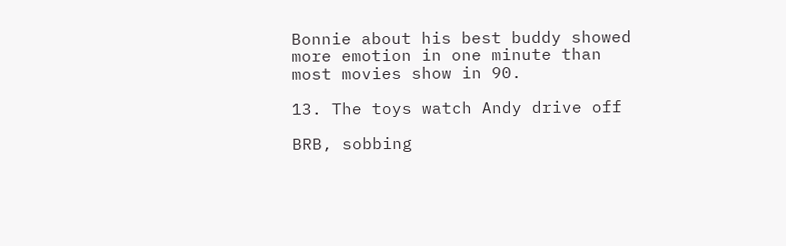Bonnie about his best buddy showed more emotion in one minute than most movies show in 90.

13. The toys watch Andy drive off

BRB, sobbing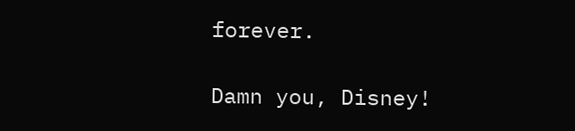forever.

Damn you, Disney!